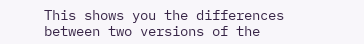This shows you the differences between two versions of the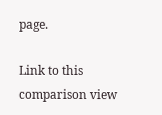page.

Link to this comparison view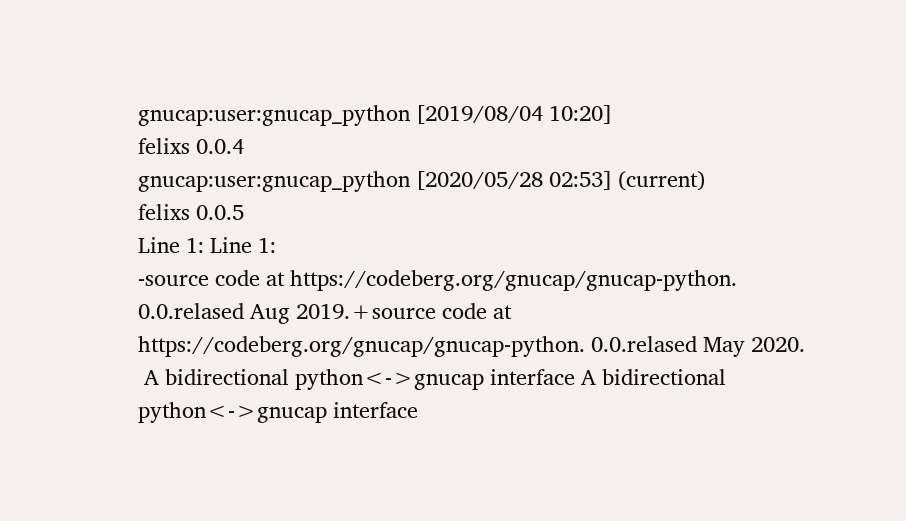gnucap:user:gnucap_python [2019/08/04 10:20]
felixs 0.0.4
gnucap:user:gnucap_python [2020/05/28 02:53] (current)
felixs 0.0.5
Line 1: Line 1:
-source code at https://codeberg.org/gnucap/gnucap-python. 0.0.relased Aug 2019.+source code at https://codeberg.org/gnucap/gnucap-python. 0.0.relased May 2020.
 A bidirectional python<->gnucap interface A bidirectional python<->gnucap interface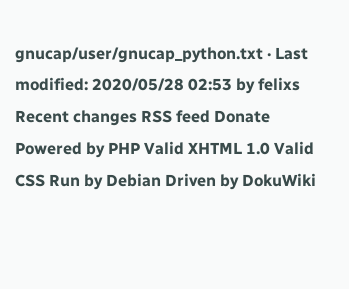gnucap/user/gnucap_python.txt · Last modified: 2020/05/28 02:53 by felixs
Recent changes RSS feed Donate Powered by PHP Valid XHTML 1.0 Valid CSS Run by Debian Driven by DokuWiki